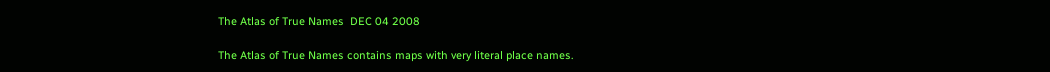The Atlas of True Names  DEC 04 2008

The Atlas of True Names contains maps with very literal place names.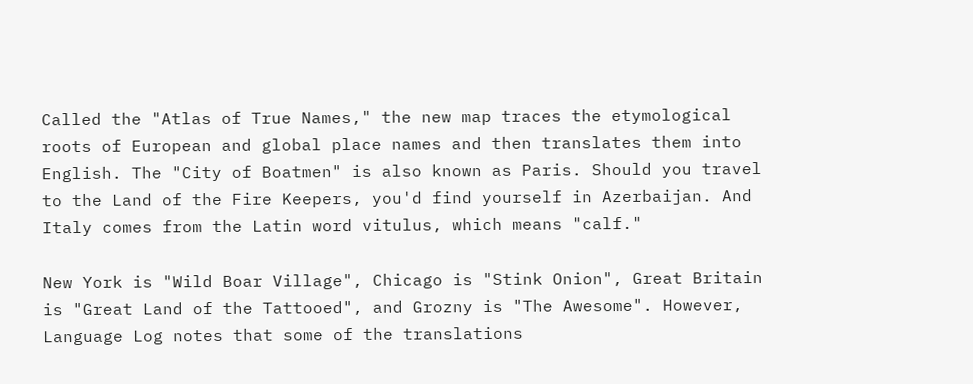Called the "Atlas of True Names," the new map traces the etymological roots of European and global place names and then translates them into English. The "City of Boatmen" is also known as Paris. Should you travel to the Land of the Fire Keepers, you'd find yourself in Azerbaijan. And Italy comes from the Latin word vitulus, which means "calf."

New York is "Wild Boar Village", Chicago is "Stink Onion", Great Britain is "Great Land of the Tattooed", and Grozny is "The Awesome". However, Language Log notes that some of the translations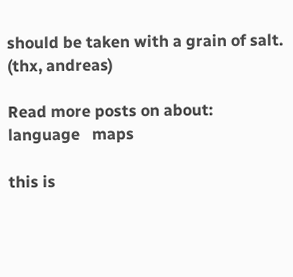should be taken with a grain of salt. (thx, andreas)

Read more posts on about:
language   maps

this is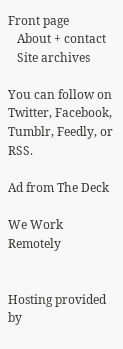Front page
   About + contact
   Site archives

You can follow on Twitter, Facebook, Tumblr, Feedly, or RSS.

Ad from The Deck

We Work Remotely


Hosting provided by